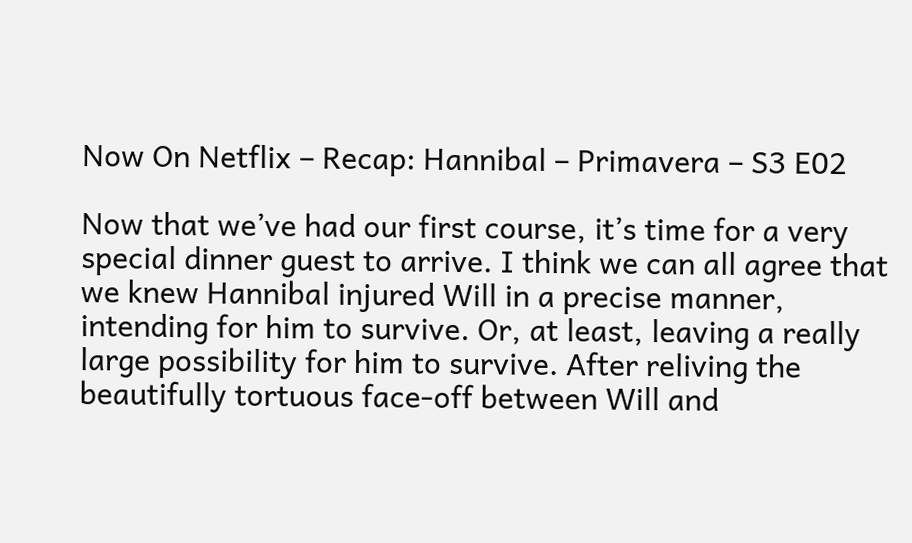Now On Netflix – Recap: Hannibal – Primavera – S3 E02

Now that we’ve had our first course, it’s time for a very special dinner guest to arrive. I think we can all agree that we knew Hannibal injured Will in a precise manner, intending for him to survive. Or, at least, leaving a really large possibility for him to survive. After reliving the beautifully tortuous face-off between Will and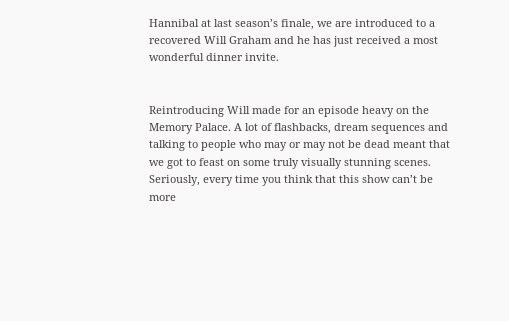Hannibal at last season’s finale, we are introduced to a recovered Will Graham and he has just received a most wonderful dinner invite.


Reintroducing Will made for an episode heavy on the Memory Palace. A lot of flashbacks, dream sequences and talking to people who may or may not be dead meant that we got to feast on some truly visually stunning scenes. Seriously, every time you think that this show can’t be more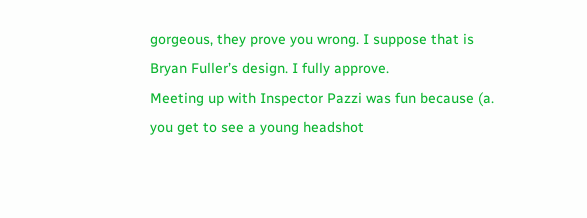gorgeous, they prove you wrong. I suppose that is Bryan Fuller’s design. I fully approve.
Meeting up with Inspector Pazzi was fun because (a. you get to see a young headshot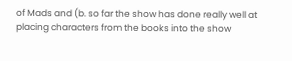of Mads and (b. so far the show has done really well at placing characters from the books into the show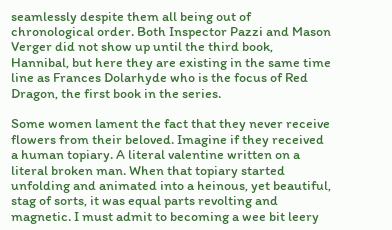seamlessly despite them all being out of chronological order. Both Inspector Pazzi and Mason Verger did not show up until the third book, Hannibal, but here they are existing in the same time line as Frances Dolarhyde who is the focus of Red Dragon, the first book in the series.

Some women lament the fact that they never receive flowers from their beloved. Imagine if they received a human topiary. A literal valentine written on a literal broken man. When that topiary started unfolding and animated into a heinous, yet beautiful, stag of sorts, it was equal parts revolting and magnetic. I must admit to becoming a wee bit leery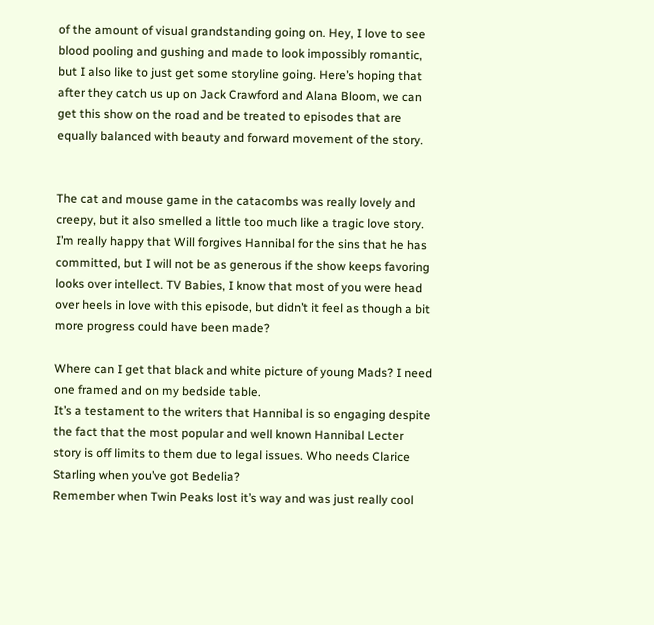of the amount of visual grandstanding going on. Hey, I love to see blood pooling and gushing and made to look impossibly romantic, but I also like to just get some storyline going. Here’s hoping that after they catch us up on Jack Crawford and Alana Bloom, we can get this show on the road and be treated to episodes that are equally balanced with beauty and forward movement of the story.


The cat and mouse game in the catacombs was really lovely and creepy, but it also smelled a little too much like a tragic love story. I’m really happy that Will forgives Hannibal for the sins that he has committed, but I will not be as generous if the show keeps favoring looks over intellect. TV Babies, I know that most of you were head over heels in love with this episode, but didn’t it feel as though a bit more progress could have been made?

Where can I get that black and white picture of young Mads? I need one framed and on my bedside table.
It’s a testament to the writers that Hannibal is so engaging despite the fact that the most popular and well known Hannibal Lecter story is off limits to them due to legal issues. Who needs Clarice Starling when you’ve got Bedelia?
Remember when Twin Peaks lost it’s way and was just really cool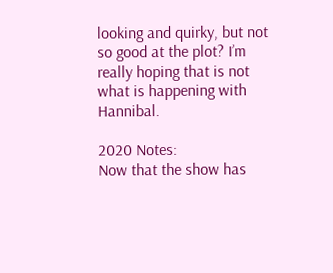looking and quirky, but not so good at the plot? I’m really hoping that is not what is happening with Hannibal.

2020 Notes:
Now that the show has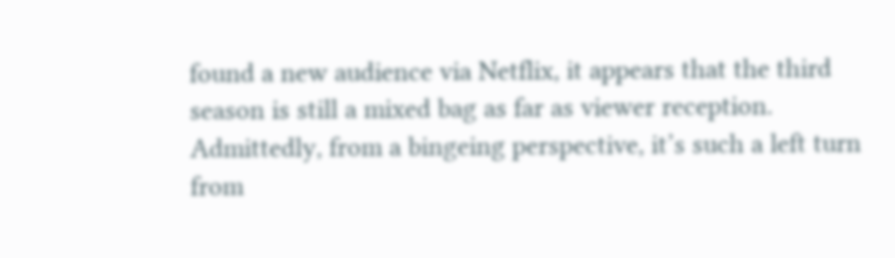found a new audience via Netflix, it appears that the third season is still a mixed bag as far as viewer reception. Admittedly, from a bingeing perspective, it’s such a left turn from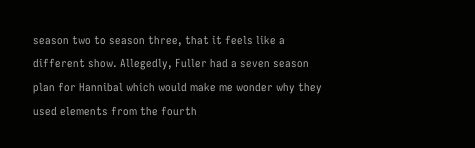season two to season three, that it feels like a different show. Allegedly, Fuller had a seven season plan for Hannibal which would make me wonder why they used elements from the fourth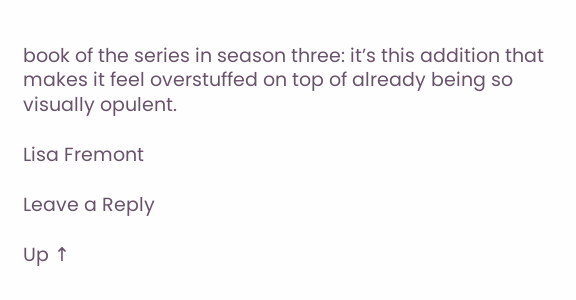book of the series in season three: it’s this addition that makes it feel overstuffed on top of already being so visually opulent.

Lisa Fremont

Leave a Reply

Up ↑